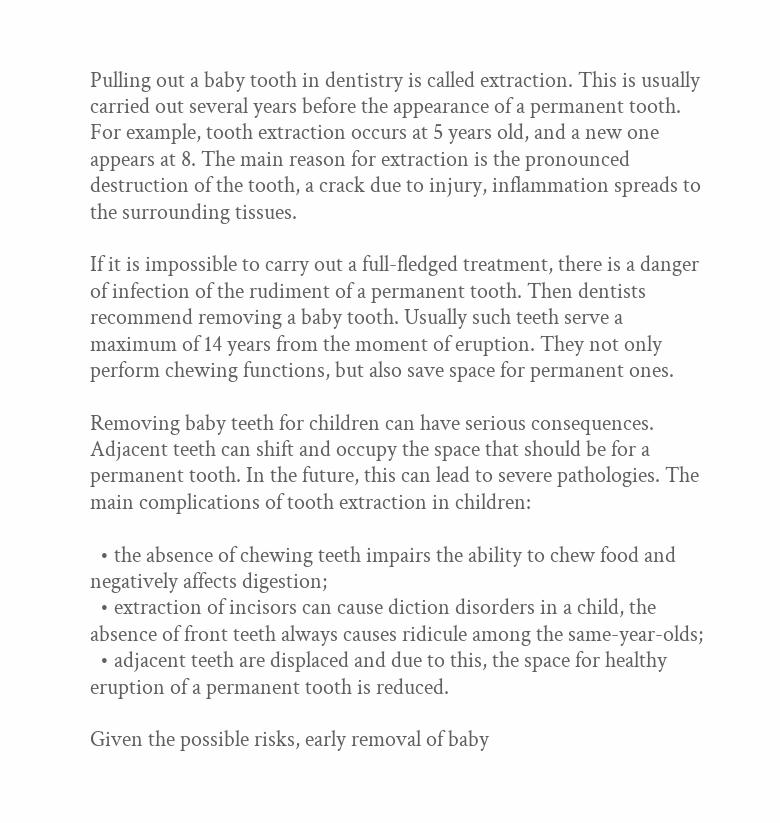Pulling out a baby tooth in dentistry is called extraction. This is usually carried out several years before the appearance of a permanent tooth. For example, tooth extraction occurs at 5 years old, and a new one appears at 8. The main reason for extraction is the pronounced destruction of the tooth, a crack due to injury, inflammation spreads to the surrounding tissues.

If it is impossible to carry out a full-fledged treatment, there is a danger of infection of the rudiment of a permanent tooth. Then dentists recommend removing a baby tooth. Usually such teeth serve a maximum of 14 years from the moment of eruption. They not only perform chewing functions, but also save space for permanent ones.

Removing baby teeth for children can have serious consequences. Adjacent teeth can shift and occupy the space that should be for a permanent tooth. In the future, this can lead to severe pathologies. The main complications of tooth extraction in children:

  • the absence of chewing teeth impairs the ability to chew food and negatively affects digestion;
  • extraction of incisors can cause diction disorders in a child, the absence of front teeth always causes ridicule among the same-year-olds;
  • adjacent teeth are displaced and due to this, the space for healthy eruption of a permanent tooth is reduced.

Given the possible risks, early removal of baby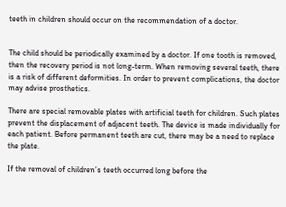teeth in children should occur on the recommendation of a doctor.


The child should be periodically examined by a doctor. If one tooth is removed, then the recovery period is not long-term. When removing several teeth, there is a risk of different deformities. In order to prevent complications, the doctor may advise prosthetics.

There are special removable plates with artificial teeth for children. Such plates prevent the displacement of adjacent teeth. The device is made individually for each patient. Before permanent teeth are cut, there may be a need to replace the plate.

If the removal of children’s teeth occurred long before the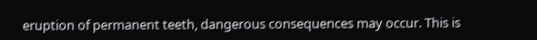eruption of permanent teeth, dangerous consequences may occur. This is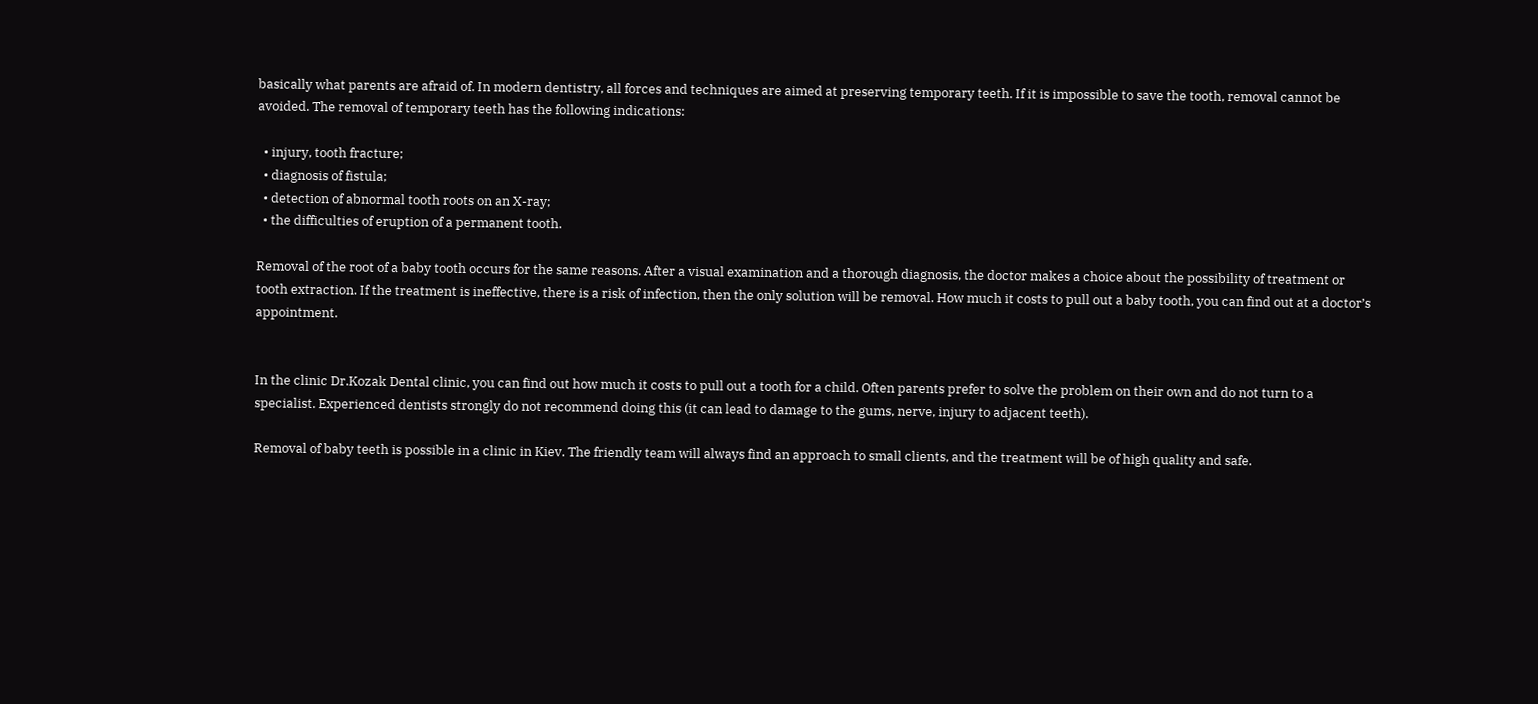basically what parents are afraid of. In modern dentistry, all forces and techniques are aimed at preserving temporary teeth. If it is impossible to save the tooth, removal cannot be avoided. The removal of temporary teeth has the following indications:

  • injury, tooth fracture;
  • diagnosis of fistula;
  • detection of abnormal tooth roots on an X-ray;
  • the difficulties of eruption of a permanent tooth.

Removal of the root of a baby tooth occurs for the same reasons. After a visual examination and a thorough diagnosis, the doctor makes a choice about the possibility of treatment or tooth extraction. If the treatment is ineffective, there is a risk of infection, then the only solution will be removal. How much it costs to pull out a baby tooth, you can find out at a doctor’s appointment.


In the clinic Dr.Kozak Dental clinic, you can find out how much it costs to pull out a tooth for a child. Often parents prefer to solve the problem on their own and do not turn to a specialist. Experienced dentists strongly do not recommend doing this (it can lead to damage to the gums, nerve, injury to adjacent teeth).

Removal of baby teeth is possible in a clinic in Kiev. The friendly team will always find an approach to small clients, and the treatment will be of high quality and safe.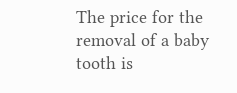The price for the removal of a baby tooth is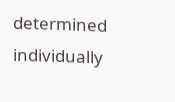determined individually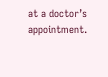at a doctor’s appointment.